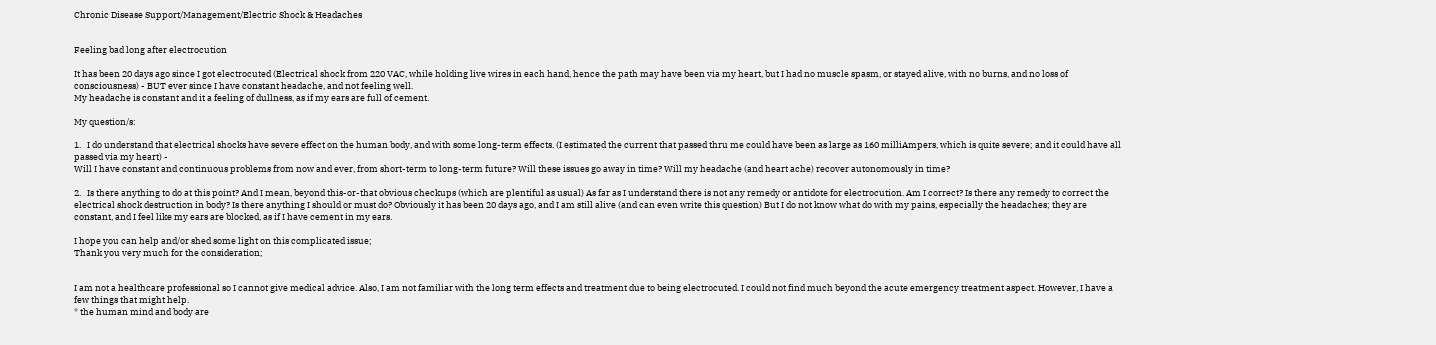Chronic Disease Support/Management/Electric Shock & Headaches


Feeling bad long after electrocution

It has been 20 days ago since I got electrocuted (Electrical shock from 220 VAC, while holding live wires in each hand, hence the path may have been via my heart, but I had no muscle spasm, or stayed alive, with no burns, and no loss of consciousness) - BUT ever since I have constant headache, and not feeling well.
My headache is constant and it a feeling of dullness, as if my ears are full of cement.

My question/s:

1.   I do understand that electrical shocks have severe effect on the human body, and with some long-term effects. (I estimated the current that passed thru me could have been as large as 160 milliAmpers, which is quite severe; and it could have all passed via my heart) -
Will I have constant and continuous problems from now and ever, from short-term to long-term future? Will these issues go away in time? Will my headache (and heart ache) recover autonomously in time?

2.   Is there anything to do at this point? And I mean, beyond this-or-that obvious checkups (which are plentiful as usual) As far as I understand there is not any remedy or antidote for electrocution. Am I correct? Is there any remedy to correct the electrical shock destruction in body? Is there anything I should or must do? Obviously it has been 20 days ago, and I am still alive (and can even write this question) But I do not know what do with my pains, especially the headaches; they are constant, and I feel like my ears are blocked, as if I have cement in my ears.

I hope you can help and/or shed some light on this complicated issue;
Thank you very much for the consideration;


I am not a healthcare professional so I cannot give medical advice. Also, I am not familiar with the long term effects and treatment due to being electrocuted. I could not find much beyond the acute emergency treatment aspect. However, I have a few things that might help.
* the human mind and body are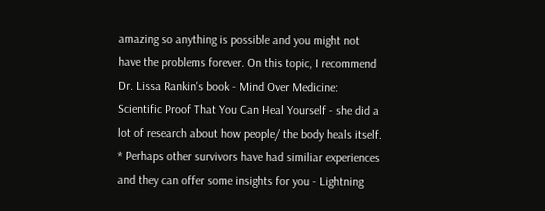amazing so anything is possible and you might not have the problems forever. On this topic, I recommend Dr. Lissa Rankin's book - Mind Over Medicine: Scientific Proof That You Can Heal Yourself - she did a lot of research about how people/ the body heals itself.
* Perhaps other survivors have had similiar experiences and they can offer some insights for you - Lightning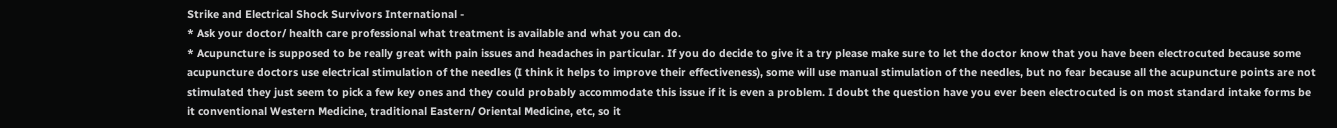Strike and Electrical Shock Survivors International -
* Ask your doctor/ health care professional what treatment is available and what you can do.
* Acupuncture is supposed to be really great with pain issues and headaches in particular. If you do decide to give it a try please make sure to let the doctor know that you have been electrocuted because some acupuncture doctors use electrical stimulation of the needles (I think it helps to improve their effectiveness), some will use manual stimulation of the needles, but no fear because all the acupuncture points are not stimulated they just seem to pick a few key ones and they could probably accommodate this issue if it is even a problem. I doubt the question have you ever been electrocuted is on most standard intake forms be it conventional Western Medicine, traditional Eastern/ Oriental Medicine, etc, so it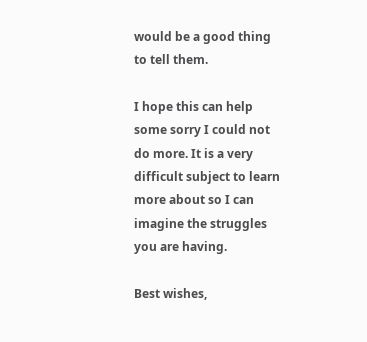would be a good thing to tell them.

I hope this can help some sorry I could not do more. It is a very difficult subject to learn more about so I can imagine the struggles you are having.

Best wishes,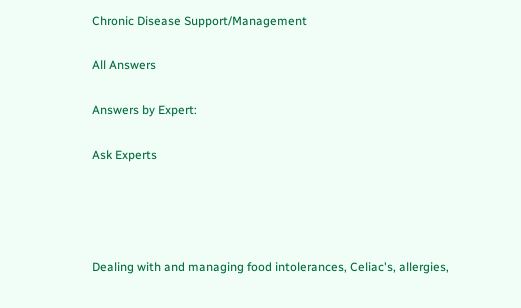Chronic Disease Support/Management

All Answers

Answers by Expert:

Ask Experts




Dealing with and managing food intolerances, Celiac's, allergies,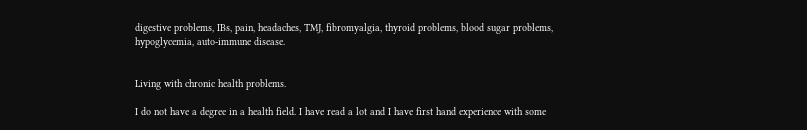digestive problems, IBs, pain, headaches, TMJ, fibromyalgia, thyroid problems, blood sugar problems, hypoglycemia, auto-immune disease.


Living with chronic health problems.

I do not have a degree in a health field. I have read a lot and I have first hand experience with some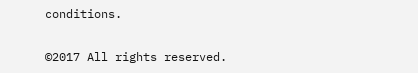conditions.

©2017 All rights reserved.